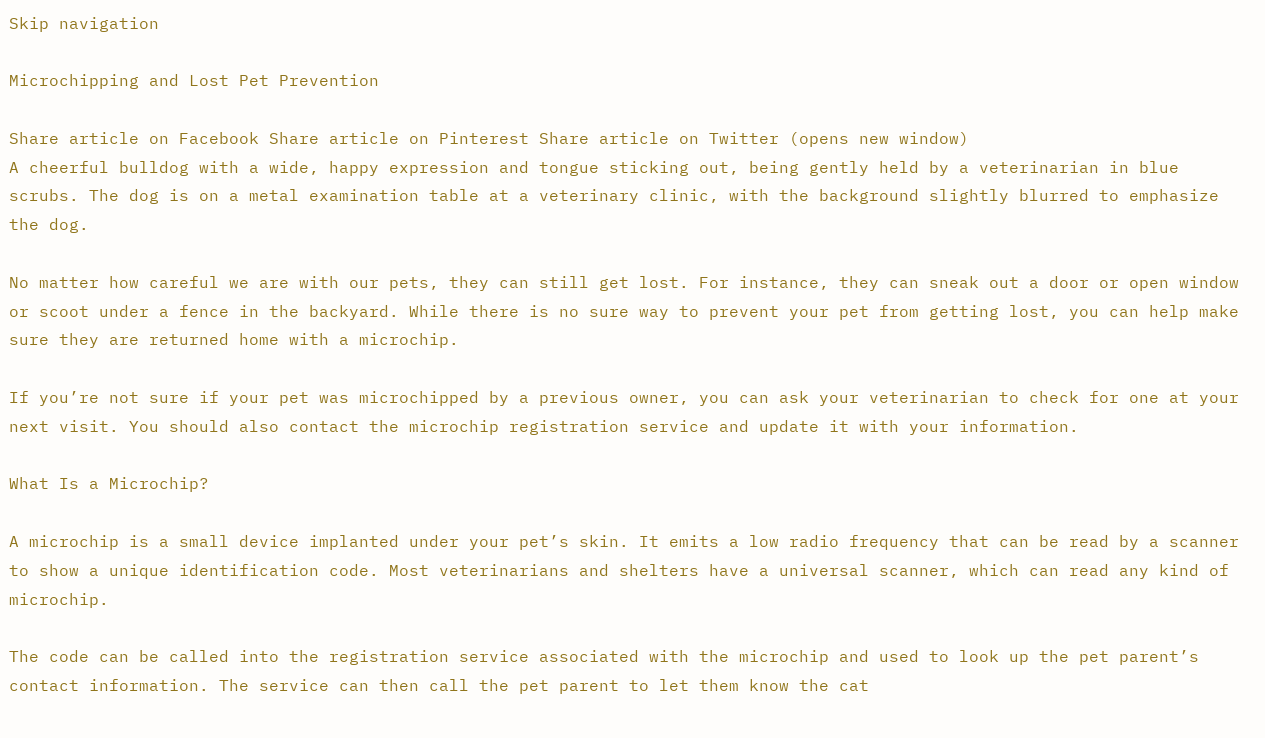Skip navigation

Microchipping and Lost Pet Prevention

Share article on Facebook Share article on Pinterest Share article on Twitter (opens new window)
A cheerful bulldog with a wide, happy expression and tongue sticking out, being gently held by a veterinarian in blue scrubs. The dog is on a metal examination table at a veterinary clinic, with the background slightly blurred to emphasize the dog.

No matter how careful we are with our pets, they can still get lost. For instance, they can sneak out a door or open window or scoot under a fence in the backyard. While there is no sure way to prevent your pet from getting lost, you can help make sure they are returned home with a microchip.

If you’re not sure if your pet was microchipped by a previous owner, you can ask your veterinarian to check for one at your next visit. You should also contact the microchip registration service and update it with your information.

What Is a Microchip?

A microchip is a small device implanted under your pet’s skin. It emits a low radio frequency that can be read by a scanner to show a unique identification code. Most veterinarians and shelters have a universal scanner, which can read any kind of microchip.

The code can be called into the registration service associated with the microchip and used to look up the pet parent’s contact information. The service can then call the pet parent to let them know the cat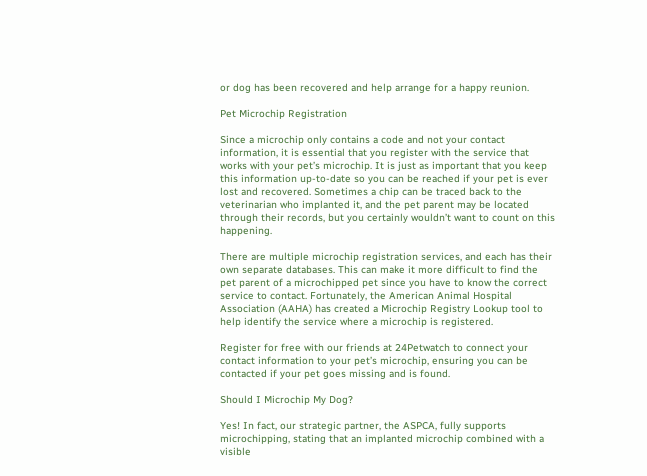or dog has been recovered and help arrange for a happy reunion.

Pet Microchip Registration

Since a microchip only contains a code and not your contact information, it is essential that you register with the service that works with your pet’s microchip. It is just as important that you keep this information up-to-date so you can be reached if your pet is ever lost and recovered. Sometimes a chip can be traced back to the veterinarian who implanted it, and the pet parent may be located through their records, but you certainly wouldn’t want to count on this happening.

There are multiple microchip registration services, and each has their own separate databases. This can make it more difficult to find the pet parent of a microchipped pet since you have to know the correct service to contact. Fortunately, the American Animal Hospital Association (AAHA) has created a Microchip Registry Lookup tool to help identify the service where a microchip is registered.

Register for free with our friends at 24Petwatch to connect your contact information to your pet’s microchip, ensuring you can be contacted if your pet goes missing and is found.

Should I Microchip My Dog?

Yes! In fact, our strategic partner, the ASPCA, fully supports microchipping, stating that an implanted microchip combined with a visible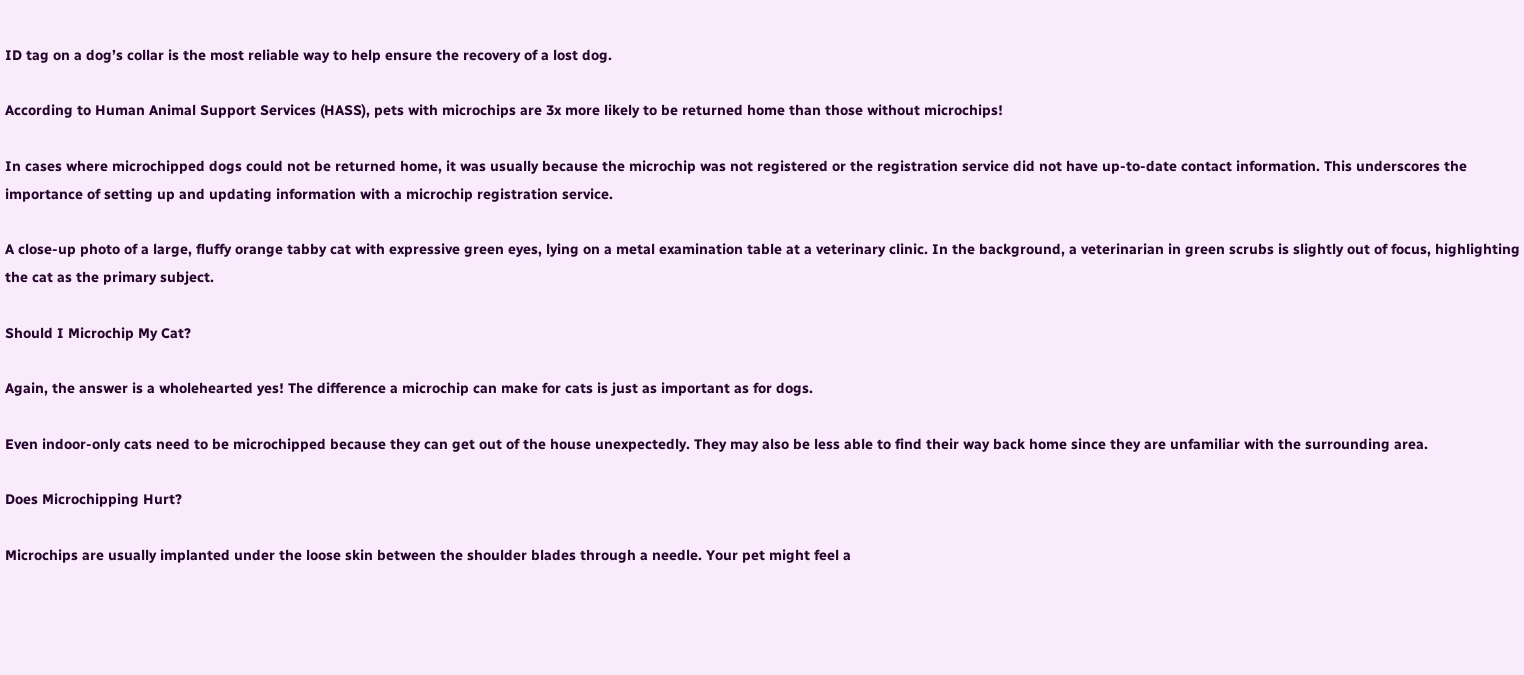ID tag on a dog’s collar is the most reliable way to help ensure the recovery of a lost dog.

According to Human Animal Support Services (HASS), pets with microchips are 3x more likely to be returned home than those without microchips!

In cases where microchipped dogs could not be returned home, it was usually because the microchip was not registered or the registration service did not have up-to-date contact information. This underscores the importance of setting up and updating information with a microchip registration service.

A close-up photo of a large, fluffy orange tabby cat with expressive green eyes, lying on a metal examination table at a veterinary clinic. In the background, a veterinarian in green scrubs is slightly out of focus, highlighting the cat as the primary subject.

Should I Microchip My Cat?

Again, the answer is a wholehearted yes! The difference a microchip can make for cats is just as important as for dogs.

Even indoor-only cats need to be microchipped because they can get out of the house unexpectedly. They may also be less able to find their way back home since they are unfamiliar with the surrounding area.

Does Microchipping Hurt?

Microchips are usually implanted under the loose skin between the shoulder blades through a needle. Your pet might feel a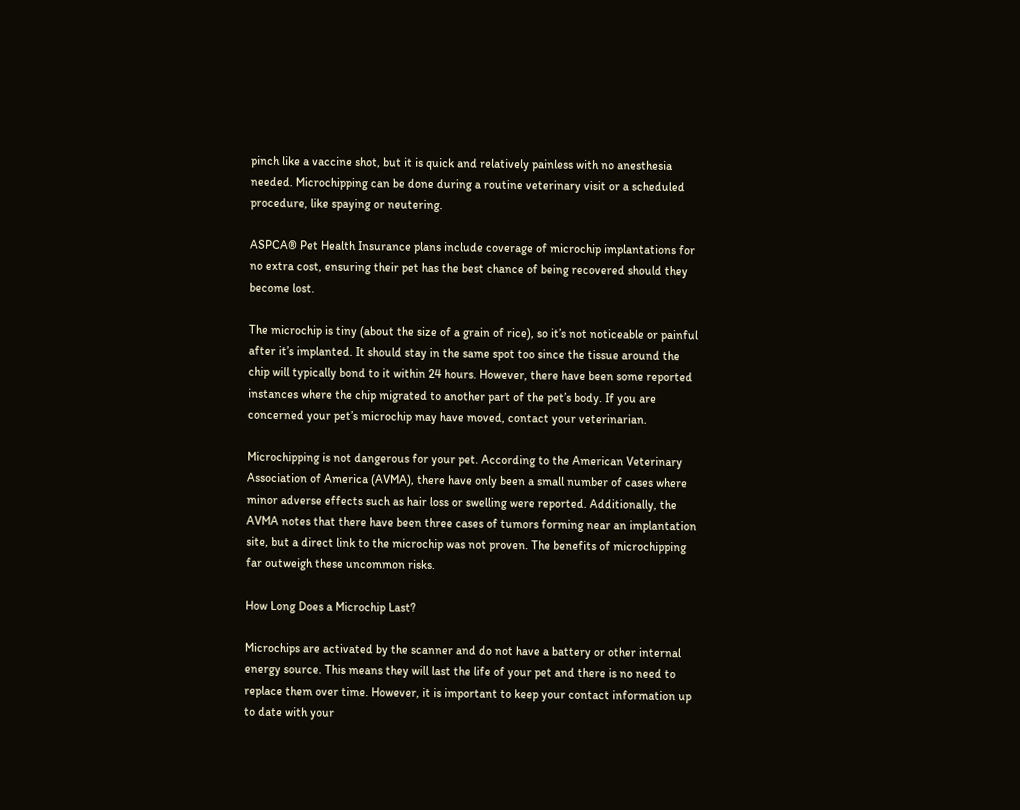pinch like a vaccine shot, but it is quick and relatively painless with no anesthesia needed. Microchipping can be done during a routine veterinary visit or a scheduled procedure, like spaying or neutering.

ASPCA® Pet Health Insurance plans include coverage of microchip implantations for no extra cost, ensuring their pet has the best chance of being recovered should they become lost.

The microchip is tiny (about the size of a grain of rice), so it’s not noticeable or painful after it’s implanted. It should stay in the same spot too since the tissue around the chip will typically bond to it within 24 hours. However, there have been some reported instances where the chip migrated to another part of the pet’s body. If you are concerned your pet’s microchip may have moved, contact your veterinarian.

Microchipping is not dangerous for your pet. According to the American Veterinary Association of America (AVMA), there have only been a small number of cases where minor adverse effects such as hair loss or swelling were reported. Additionally, the AVMA notes that there have been three cases of tumors forming near an implantation site, but a direct link to the microchip was not proven. The benefits of microchipping far outweigh these uncommon risks.

How Long Does a Microchip Last?

Microchips are activated by the scanner and do not have a battery or other internal energy source. This means they will last the life of your pet and there is no need to replace them over time. However, it is important to keep your contact information up to date with your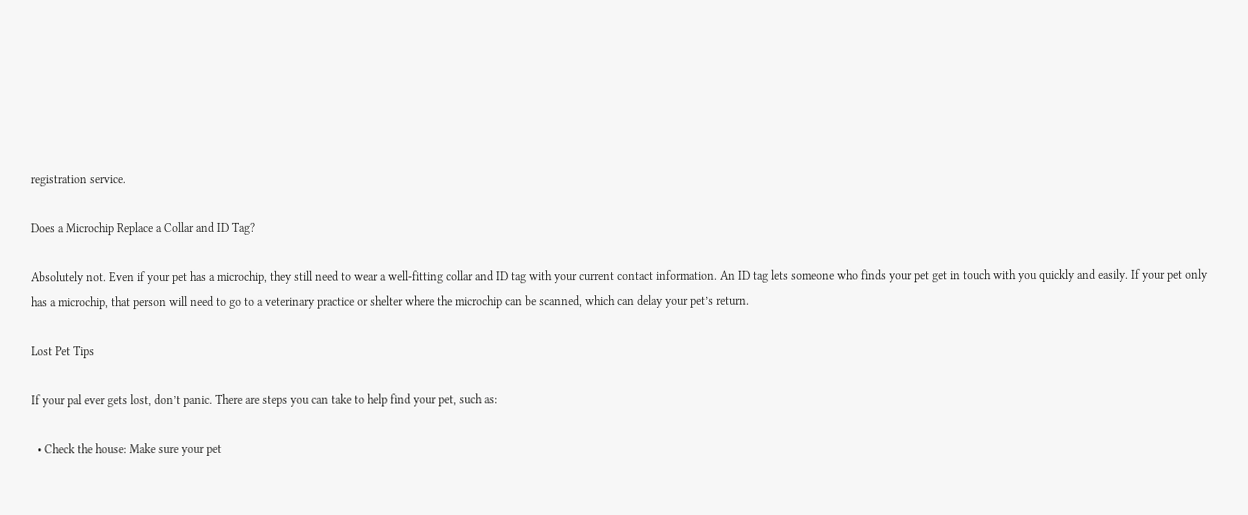registration service.

Does a Microchip Replace a Collar and ID Tag?

Absolutely not. Even if your pet has a microchip, they still need to wear a well-fitting collar and ID tag with your current contact information. An ID tag lets someone who finds your pet get in touch with you quickly and easily. If your pet only has a microchip, that person will need to go to a veterinary practice or shelter where the microchip can be scanned, which can delay your pet’s return.

Lost Pet Tips

If your pal ever gets lost, don’t panic. There are steps you can take to help find your pet, such as:

  • Check the house: Make sure your pet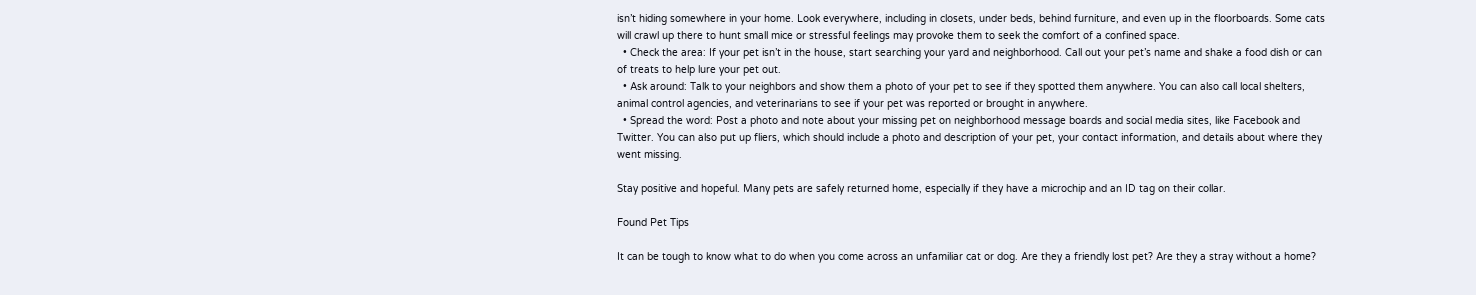isn’t hiding somewhere in your home. Look everywhere, including in closets, under beds, behind furniture, and even up in the floorboards. Some cats will crawl up there to hunt small mice or stressful feelings may provoke them to seek the comfort of a confined space.
  • Check the area: If your pet isn’t in the house, start searching your yard and neighborhood. Call out your pet’s name and shake a food dish or can of treats to help lure your pet out.
  • Ask around: Talk to your neighbors and show them a photo of your pet to see if they spotted them anywhere. You can also call local shelters, animal control agencies, and veterinarians to see if your pet was reported or brought in anywhere.
  • Spread the word: Post a photo and note about your missing pet on neighborhood message boards and social media sites, like Facebook and Twitter. You can also put up fliers, which should include a photo and description of your pet, your contact information, and details about where they went missing.

Stay positive and hopeful. Many pets are safely returned home, especially if they have a microchip and an ID tag on their collar.

Found Pet Tips

It can be tough to know what to do when you come across an unfamiliar cat or dog. Are they a friendly lost pet? Are they a stray without a home?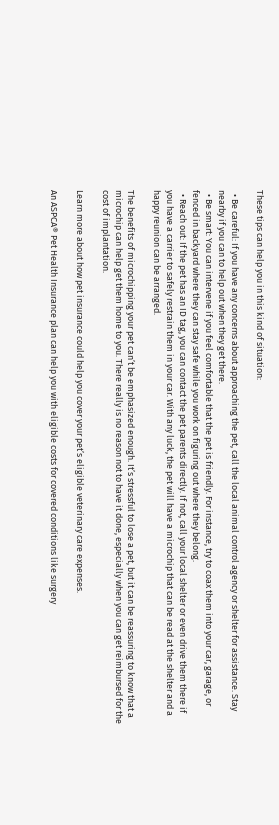These tips can help you in this kind of situation:

  • Be careful: If you have any concerns about approaching the pet, call the local animal control agency or shelter for assistance. Stay nearby if you can to help out when they get there.
  • Be smart: You can intervene if you feel comfortable that the pet is friendly. For instance, try to coax them into your car, garage, or fenced in backyard where they can stay safe while you work on figuring out where they belong.
  • Reach out: If the pet has an ID tag, you can contact the pet parents directly. If not, call your local shelter or even drive them there if you have a carrier to safely restrain them in your car. With any luck, the pet will have a microchip that can be read at the shelter and a happy reunion can be arranged.

The benefits of microchipping your pet can’t be emphasized enough. It’s stressful to lose a pet, but it can be reassuring to know that a microchip can help get them home to you. There really is no reason not to have it done, especially when you can get reimbursed for the cost of implantation.

Learn more about how pet insurance could help you cover your pet’s eligible veterinary care expenses.

An ASPCA® Pet Health Insurance plan can help you with eligible costs for covered conditions like surgery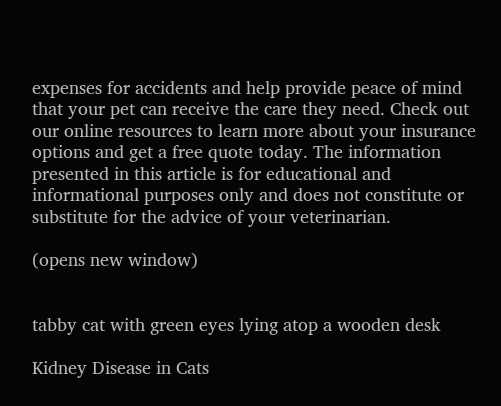expenses for accidents and help provide peace of mind that your pet can receive the care they need. Check out our online resources to learn more about your insurance options and get a free quote today. The information presented in this article is for educational and informational purposes only and does not constitute or substitute for the advice of your veterinarian.

(opens new window)


tabby cat with green eyes lying atop a wooden desk

Kidney Disease in Cats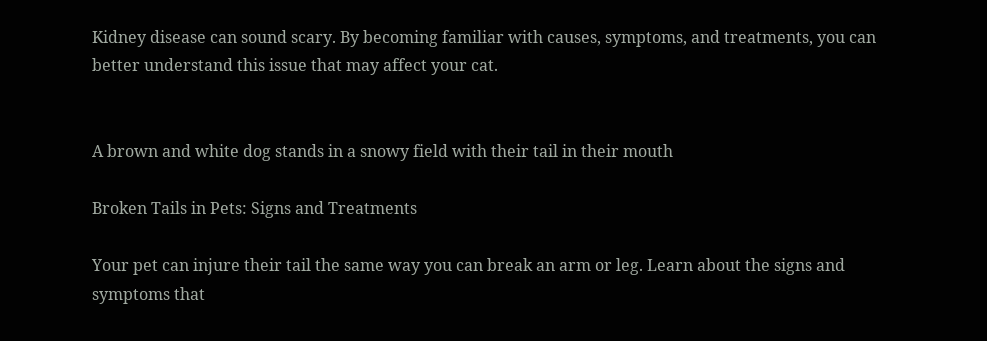Kidney disease can sound scary. By becoming familiar with causes, symptoms, and treatments, you can better understand this issue that may affect your cat.


A brown and white dog stands in a snowy field with their tail in their mouth

Broken Tails in Pets: Signs and Treatments

Your pet can injure their tail the same way you can break an arm or leg. Learn about the signs and symptoms that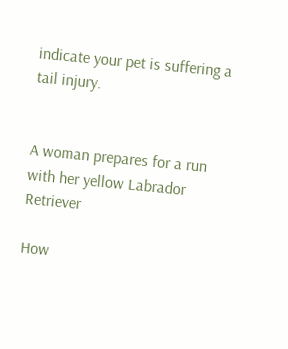indicate your pet is suffering a tail injury.


A woman prepares for a run with her yellow Labrador Retriever

How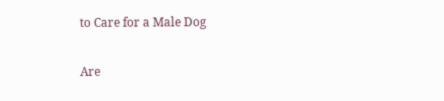to Care for a Male Dog

Are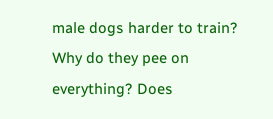male dogs harder to train? Why do they pee on everything? Does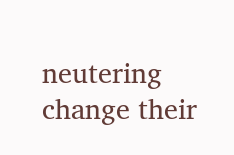neutering change their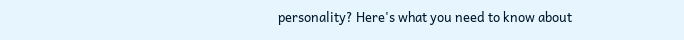personality? Here's what you need to know about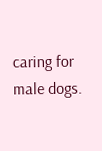caring for male dogs.